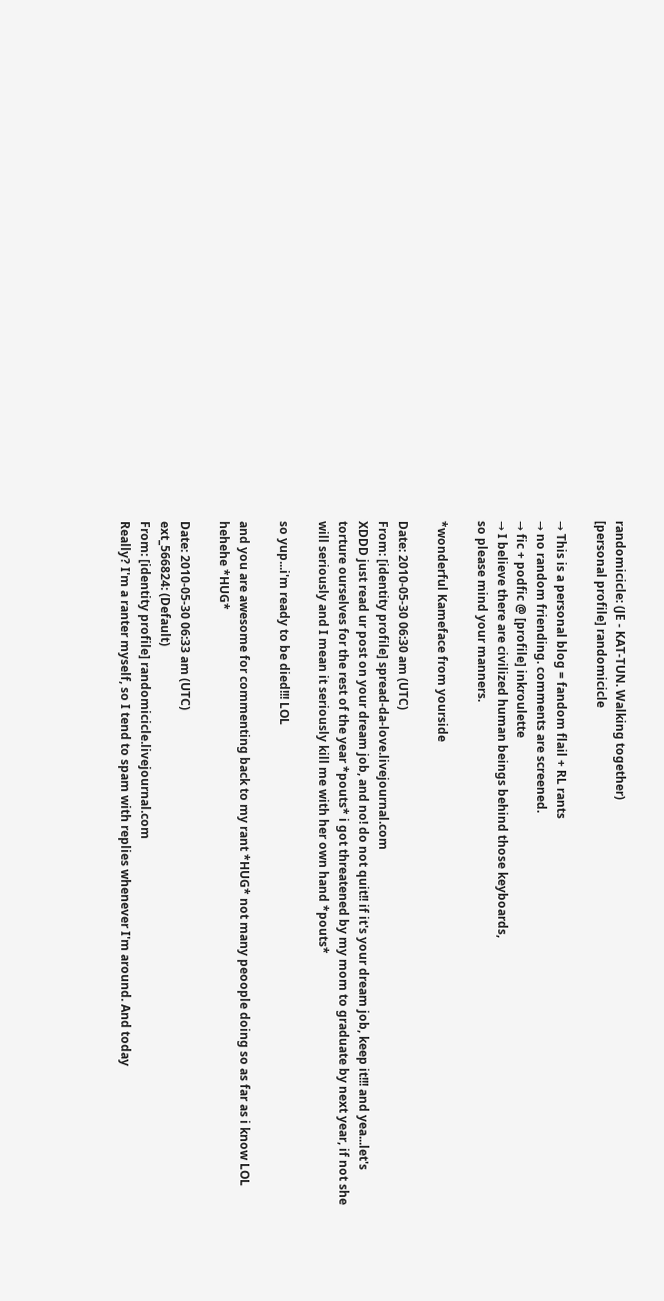randomicicle: (JE - KAT-TUN. Walking together)
[personal profile] randomicicle

→ This is a personal blog = fandom flail + RL rants
→ no random friending. comments are screened.
→ fic + podfic @ [profile] inkroulette
→ I believe there are civilized human beings behind those keyboards,
so please mind your manners.

*wonderful Kameface from yourside

Date: 2010-05-30 06:30 am (UTC)
From: [identity profile] spread-da-love.livejournal.com
XDDD just read ur post on your dream job, and no! do not quit!! if it's your dream job, keep it!!! and yea...let's torture ourselves for the rest of the year *pouts* i got threatened by my mom to graduate by next year, if not she will seriously and I mean it seriously kill me with her own hand *pouts*

so yup...i'm ready to be died!!! LOL

and you are awesome for commenting back to my rant *HUG* not many peoople doing so as far as i know LOL hehehe *HUG*

Date: 2010-05-30 06:33 am (UTC)
ext_566824: (Default)
From: [identity profile] randomicicle.livejournal.com
Really? I'm a ranter myself, so I tend to spam with replies whenever I'm around. And today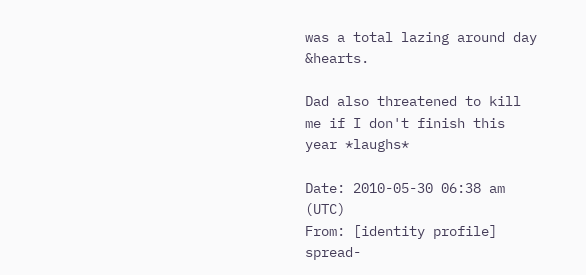was a total lazing around day &hearts.

Dad also threatened to kill me if I don't finish this year *laughs*

Date: 2010-05-30 06:38 am (UTC)
From: [identity profile] spread-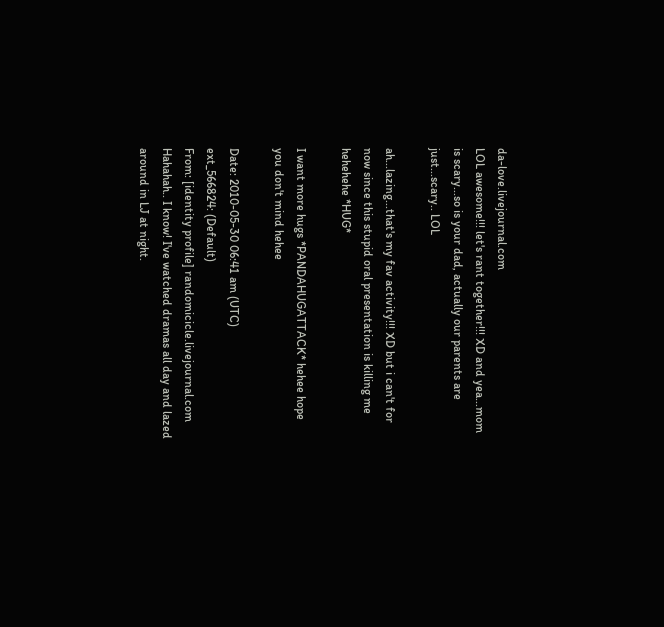da-love.livejournal.com
LOL awesome!!! let's rant together!!! XD and yea...mom is scary...so is your dad, actually our parents are just...scary.. LOL

ah...lazing...that's my fav activity!!! XD but i can't for now since this stupid oral presentation is killing me hehehehe *HUG*

I want more hugs *PANDAHUGATTACK* hehee hope you don't mind hehee

Date: 2010-05-30 06:41 am (UTC)
ext_566824: (Default)
From: [identity profile] randomicicle.livejournal.com
Hahahah.. I know! I've watched dramas all day and lazed around in LJ at night.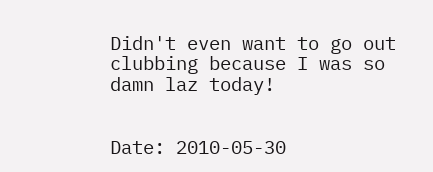Didn't even want to go out clubbing because I was so damn laz today!


Date: 2010-05-30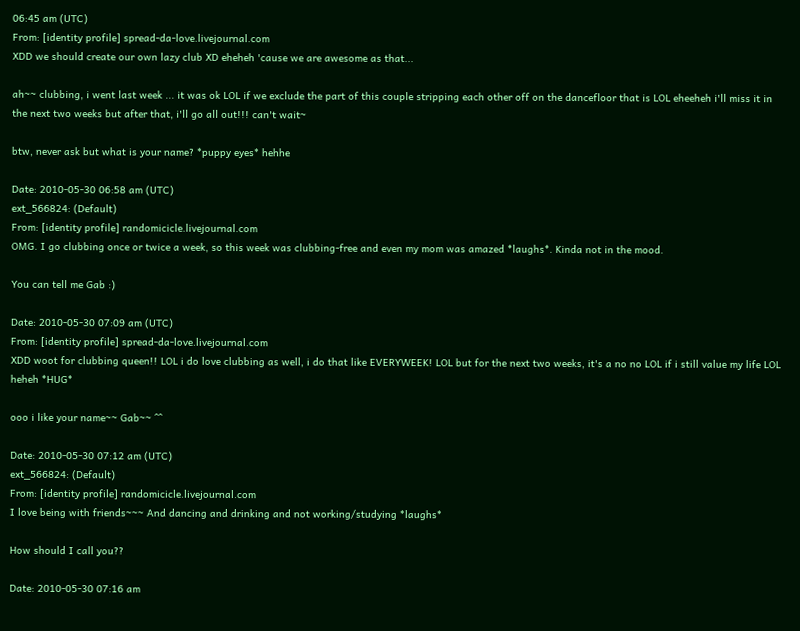06:45 am (UTC)
From: [identity profile] spread-da-love.livejournal.com
XDD we should create our own lazy club XD eheheh 'cause we are awesome as that...

ah~~ clubbing, i went last week ... it was ok LOL if we exclude the part of this couple stripping each other off on the dancefloor that is LOL eheeheh i'll miss it in the next two weeks but after that, i'll go all out!!! can't wait~

btw, never ask but what is your name? *puppy eyes* hehhe

Date: 2010-05-30 06:58 am (UTC)
ext_566824: (Default)
From: [identity profile] randomicicle.livejournal.com
OMG. I go clubbing once or twice a week, so this week was clubbing-free and even my mom was amazed *laughs*. Kinda not in the mood.

You can tell me Gab :)

Date: 2010-05-30 07:09 am (UTC)
From: [identity profile] spread-da-love.livejournal.com
XDD woot for clubbing queen!! LOL i do love clubbing as well, i do that like EVERYWEEK! LOL but for the next two weeks, it's a no no LOL if i still value my life LOL heheh *HUG*

ooo i like your name~~ Gab~~ ^^

Date: 2010-05-30 07:12 am (UTC)
ext_566824: (Default)
From: [identity profile] randomicicle.livejournal.com
I love being with friends~~~ And dancing and drinking and not working/studying *laughs*

How should I call you??

Date: 2010-05-30 07:16 am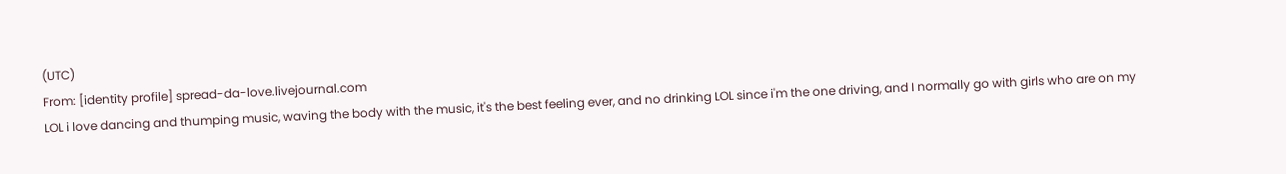(UTC)
From: [identity profile] spread-da-love.livejournal.com
LOL i love dancing and thumping music, waving the body with the music, it's the best feeling ever, and no drinking LOL since i'm the one driving, and I normally go with girls who are on my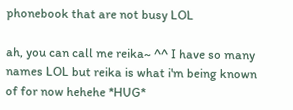phonebook that are not busy LOL

ah, you can call me reika~ ^^ I have so many names LOL but reika is what i'm being known of for now hehehe *HUG*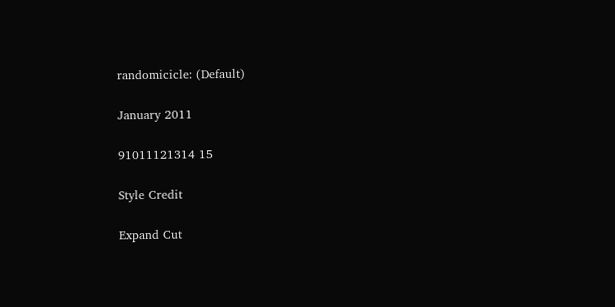randomicicle: (Default)

January 2011

91011121314 15

Style Credit

Expand Cut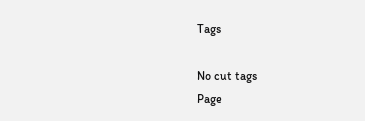Tags

No cut tags
Page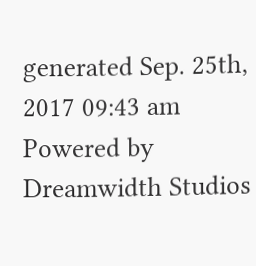generated Sep. 25th, 2017 09:43 am
Powered by Dreamwidth Studios